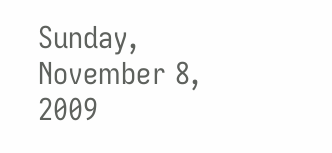Sunday, November 8, 2009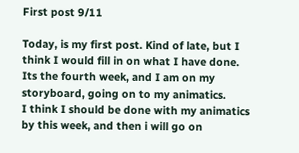First post 9/11

Today, is my first post. Kind of late, but I think I would fill in on what I have done.
Its the fourth week, and I am on my storyboard, going on to my animatics.
I think I should be done with my animatics by this week, and then i will go on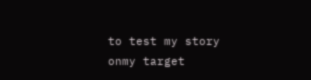to test my story onmy target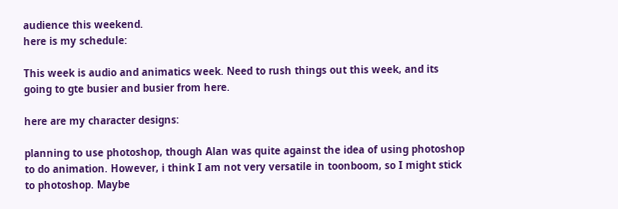audience this weekend.
here is my schedule:

This week is audio and animatics week. Need to rush things out this week, and its going to gte busier and busier from here.

here are my character designs:

planning to use photoshop, though Alan was quite against the idea of using photoshop to do animation. However, i think I am not very versatile in toonboom, so I might stick to photoshop. Maybe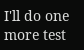I'll do one more test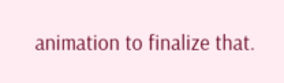animation to finalize that.